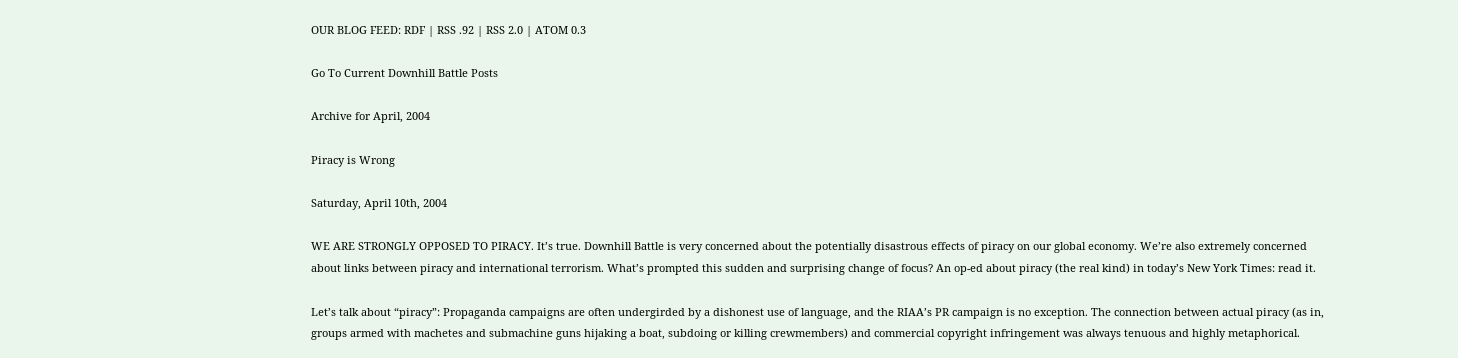OUR BLOG FEED: RDF | RSS .92 | RSS 2.0 | ATOM 0.3

Go To Current Downhill Battle Posts

Archive for April, 2004

Piracy is Wrong

Saturday, April 10th, 2004

WE ARE STRONGLY OPPOSED TO PIRACY. It’s true. Downhill Battle is very concerned about the potentially disastrous effects of piracy on our global economy. We’re also extremely concerned about links between piracy and international terrorism. What’s prompted this sudden and surprising change of focus? An op-ed about piracy (the real kind) in today’s New York Times: read it.

Let’s talk about “piracy”: Propaganda campaigns are often undergirded by a dishonest use of language, and the RIAA’s PR campaign is no exception. The connection between actual piracy (as in, groups armed with machetes and submachine guns hijaking a boat, subdoing or killing crewmembers) and commercial copyright infringement was always tenuous and highly metaphorical.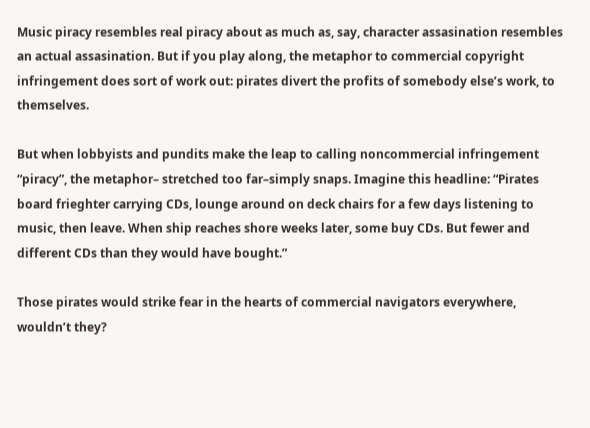Music piracy resembles real piracy about as much as, say, character assasination resembles an actual assasination. But if you play along, the metaphor to commercial copyright infringement does sort of work out: pirates divert the profits of somebody else’s work, to themselves.

But when lobbyists and pundits make the leap to calling noncommercial infringement “piracy”, the metaphor– stretched too far–simply snaps. Imagine this headline: “Pirates board frieghter carrying CDs, lounge around on deck chairs for a few days listening to music, then leave. When ship reaches shore weeks later, some buy CDs. But fewer and different CDs than they would have bought.”

Those pirates would strike fear in the hearts of commercial navigators everywhere, wouldn’t they?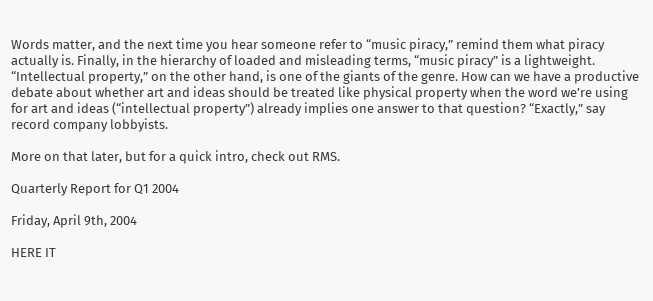Words matter, and the next time you hear someone refer to “music piracy,” remind them what piracy actually is. Finally, in the hierarchy of loaded and misleading terms, “music piracy” is a lightweight. “Intellectual property,” on the other hand, is one of the giants of the genre. How can we have a productive debate about whether art and ideas should be treated like physical property when the word we’re using for art and ideas (“intellectual property”) already implies one answer to that question? “Exactly,” say record company lobbyists.

More on that later, but for a quick intro, check out RMS.

Quarterly Report for Q1 2004

Friday, April 9th, 2004

HERE IT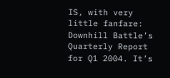IS, with very little fanfare: Downhill Battle’s Quarterly Report for Q1 2004. It’s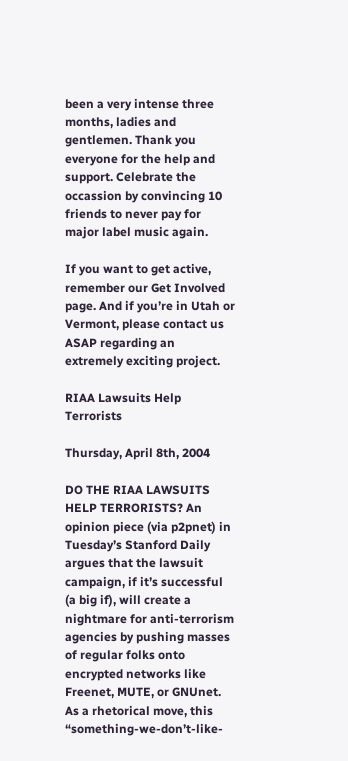been a very intense three months, ladies and gentlemen. Thank you everyone for the help and support. Celebrate the occassion by convincing 10 friends to never pay for major label music again.

If you want to get active, remember our Get Involved page. And if you’re in Utah or Vermont, please contact us ASAP regarding an extremely exciting project.

RIAA Lawsuits Help Terrorists

Thursday, April 8th, 2004

DO THE RIAA LAWSUITS HELP TERRORISTS? An opinion piece (via p2pnet) in Tuesday’s Stanford Daily argues that the lawsuit campaign, if it’s successful (a big if), will create a nightmare for anti-terrorism agencies by pushing masses of regular folks onto encrypted networks like Freenet, MUTE, or GNUnet. As a rhetorical move, this “something-we-don’t-like-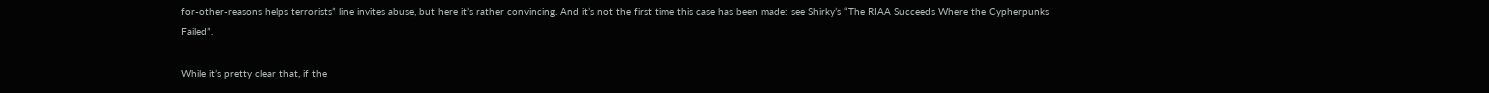for-other-reasons helps terrorists” line invites abuse, but here it’s rather convincing. And it’s not the first time this case has been made: see Shirky’s “The RIAA Succeeds Where the Cypherpunks Failed”.

While it’s pretty clear that, if the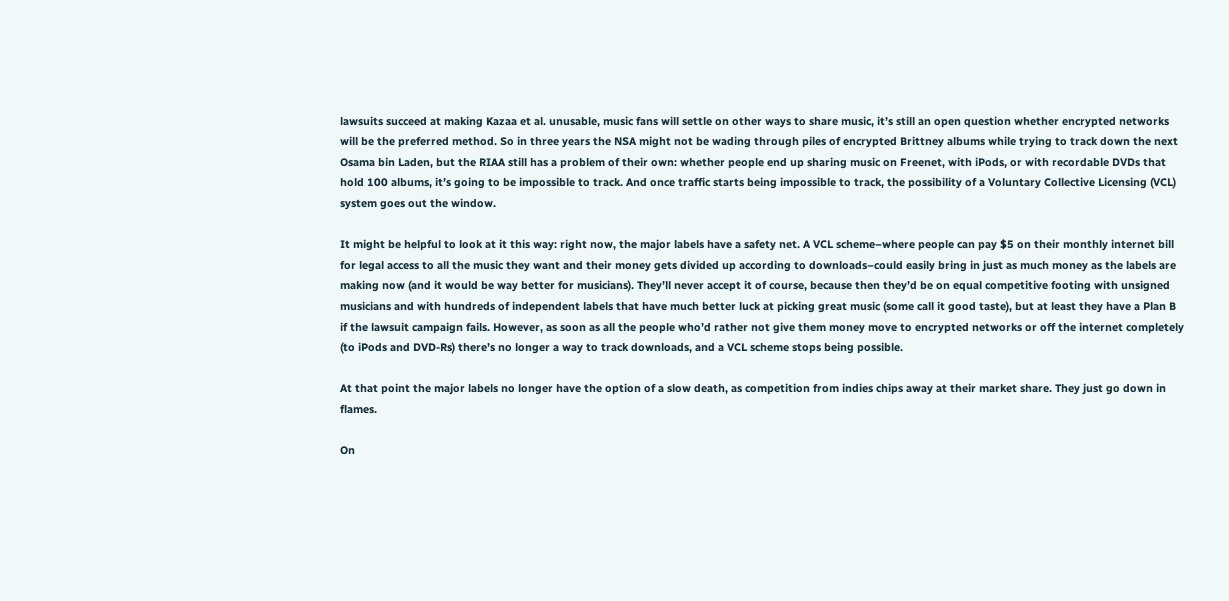lawsuits succeed at making Kazaa et al. unusable, music fans will settle on other ways to share music, it’s still an open question whether encrypted networks will be the preferred method. So in three years the NSA might not be wading through piles of encrypted Brittney albums while trying to track down the next Osama bin Laden, but the RIAA still has a problem of their own: whether people end up sharing music on Freenet, with iPods, or with recordable DVDs that hold 100 albums, it’s going to be impossible to track. And once traffic starts being impossible to track, the possibility of a Voluntary Collective Licensing (VCL) system goes out the window.

It might be helpful to look at it this way: right now, the major labels have a safety net. A VCL scheme–where people can pay $5 on their monthly internet bill for legal access to all the music they want and their money gets divided up according to downloads–could easily bring in just as much money as the labels are making now (and it would be way better for musicians). They’ll never accept it of course, because then they’d be on equal competitive footing with unsigned musicians and with hundreds of independent labels that have much better luck at picking great music (some call it good taste), but at least they have a Plan B if the lawsuit campaign fails. However, as soon as all the people who’d rather not give them money move to encrypted networks or off the internet completely (to iPods and DVD-Rs) there’s no longer a way to track downloads, and a VCL scheme stops being possible.

At that point the major labels no longer have the option of a slow death, as competition from indies chips away at their market share. They just go down in flames.

On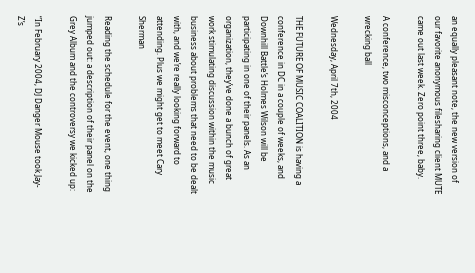an equally pleasant note, the new version of our favorite anonymous filesharing client MUTE came out last week. Zero point three, baby.

A conference, two misconceptions, and a wrecking ball

Wednesday, April 7th, 2004

THE FUTURE OF MUSIC COALITION is having a conference in DC in a couple of weeks, and Downhill Battle’s Holmes Wilson will be participating in one of their panels. As an organization, they’ve done a bunch of great work stimulating discussion within the music business about problems that need to be dealt with, and we’re really looking forward to attending. Plus we might get to meet Cary Sherman

Reading the schedule for the event, one thing jumped out: a description of their panel on the Grey Album and the controversy we kicked up:

“In February 2004, DJ Danger Mouse took Jay-Z’s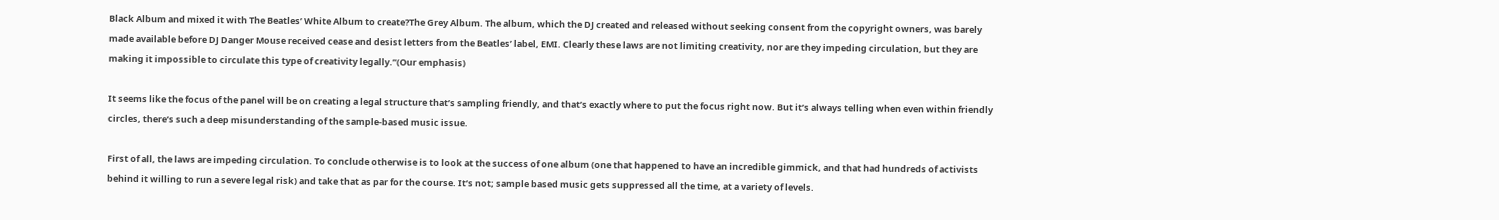Black Album and mixed it with The Beatles’ White Album to create?The Grey Album. The album, which the DJ created and released without seeking consent from the copyright owners, was barely made available before DJ Danger Mouse received cease and desist letters from the Beatles’ label, EMI. Clearly these laws are not limiting creativity, nor are they impeding circulation, but they are making it impossible to circulate this type of creativity legally.”(Our emphasis)

It seems like the focus of the panel will be on creating a legal structure that’s sampling friendly, and that’s exactly where to put the focus right now. But it’s always telling when even within friendly circles, there’s such a deep misunderstanding of the sample-based music issue.

First of all, the laws are impeding circulation. To conclude otherwise is to look at the success of one album (one that happened to have an incredible gimmick, and that had hundreds of activists behind it willing to run a severe legal risk) and take that as par for the course. It’s not; sample based music gets suppressed all the time, at a variety of levels.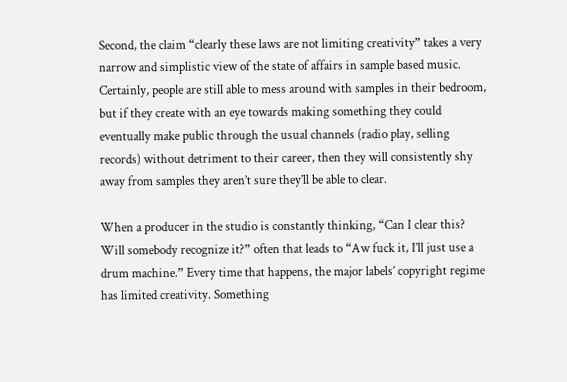Second, the claim “clearly these laws are not limiting creativity” takes a very narrow and simplistic view of the state of affairs in sample based music. Certainly, people are still able to mess around with samples in their bedroom, but if they create with an eye towards making something they could eventually make public through the usual channels (radio play, selling records) without detriment to their career, then they will consistently shy away from samples they aren’t sure they’ll be able to clear.

When a producer in the studio is constantly thinking, “Can I clear this? Will somebody recognize it?” often that leads to “Aw fuck it, I’ll just use a drum machine.” Every time that happens, the major labels’ copyright regime has limited creativity. Something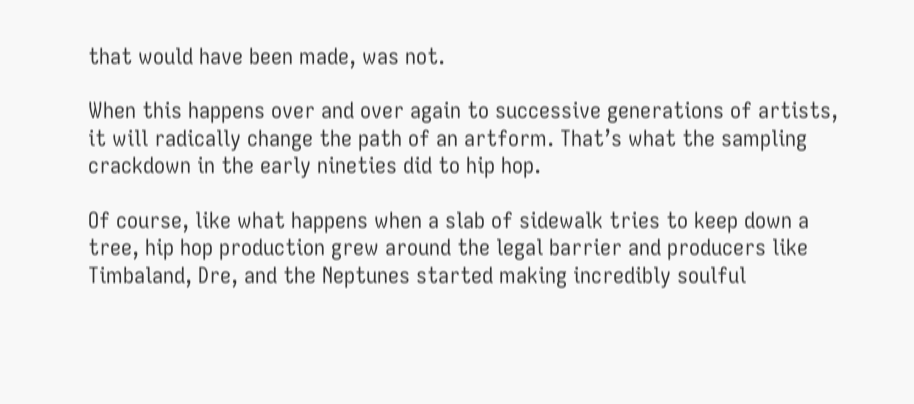that would have been made, was not.

When this happens over and over again to successive generations of artists, it will radically change the path of an artform. That’s what the sampling crackdown in the early nineties did to hip hop.

Of course, like what happens when a slab of sidewalk tries to keep down a tree, hip hop production grew around the legal barrier and producers like Timbaland, Dre, and the Neptunes started making incredibly soulful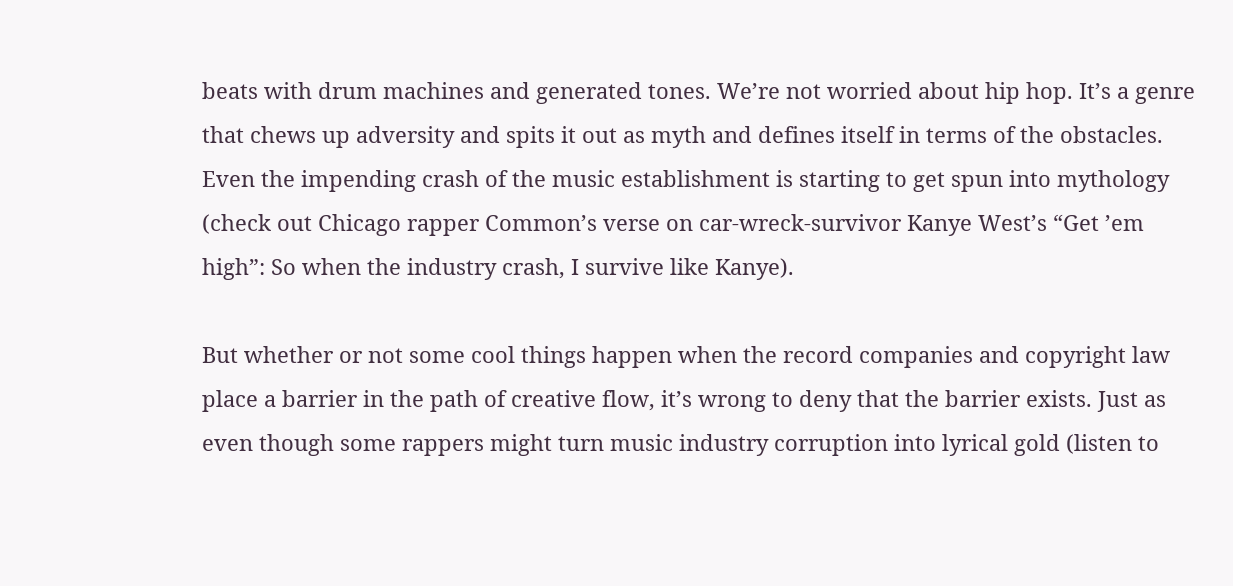beats with drum machines and generated tones. We’re not worried about hip hop. It’s a genre that chews up adversity and spits it out as myth and defines itself in terms of the obstacles. Even the impending crash of the music establishment is starting to get spun into mythology (check out Chicago rapper Common’s verse on car-wreck-survivor Kanye West’s “Get ’em high”: So when the industry crash, I survive like Kanye).

But whether or not some cool things happen when the record companies and copyright law place a barrier in the path of creative flow, it’s wrong to deny that the barrier exists. Just as even though some rappers might turn music industry corruption into lyrical gold (listen to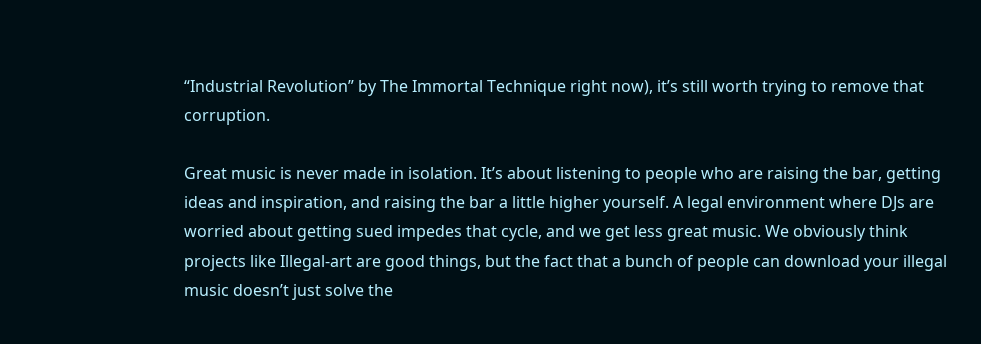“Industrial Revolution” by The Immortal Technique right now), it’s still worth trying to remove that corruption.

Great music is never made in isolation. It’s about listening to people who are raising the bar, getting ideas and inspiration, and raising the bar a little higher yourself. A legal environment where DJs are worried about getting sued impedes that cycle, and we get less great music. We obviously think projects like Illegal-art are good things, but the fact that a bunch of people can download your illegal music doesn’t just solve the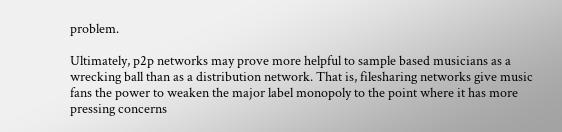problem.

Ultimately, p2p networks may prove more helpful to sample based musicians as a wrecking ball than as a distribution network. That is, filesharing networks give music fans the power to weaken the major label monopoly to the point where it has more pressing concerns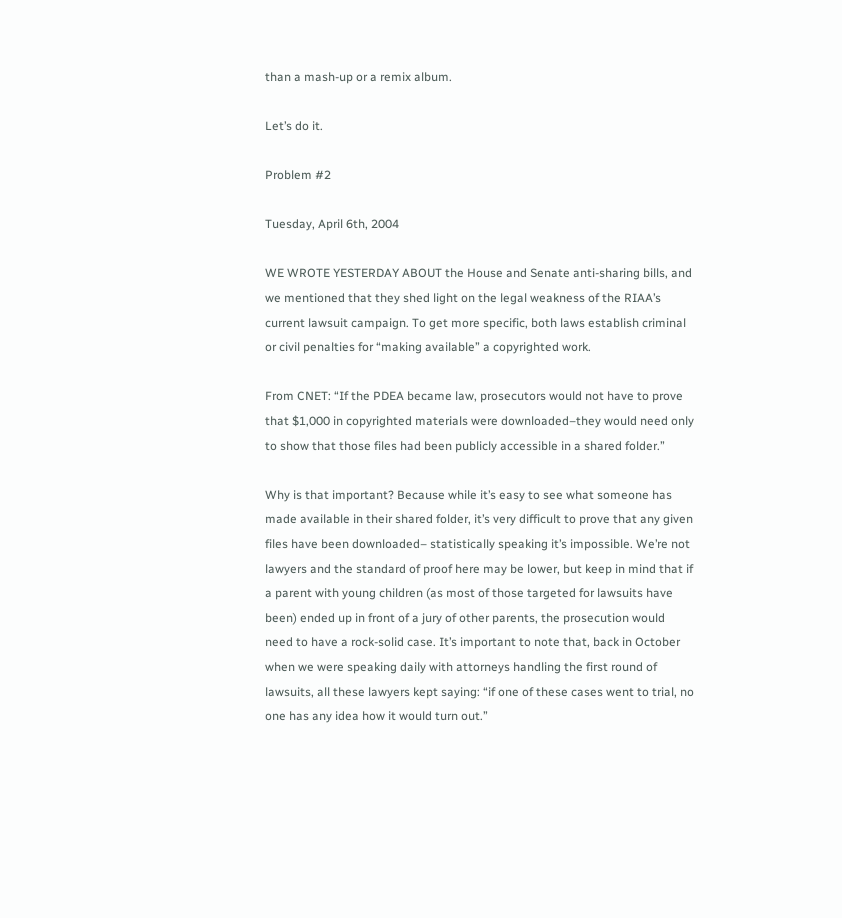than a mash-up or a remix album.

Let’s do it.

Problem #2

Tuesday, April 6th, 2004

WE WROTE YESTERDAY ABOUT the House and Senate anti-sharing bills, and we mentioned that they shed light on the legal weakness of the RIAA’s current lawsuit campaign. To get more specific, both laws establish criminal or civil penalties for “making available” a copyrighted work.

From CNET: “If the PDEA became law, prosecutors would not have to prove that $1,000 in copyrighted materials were downloaded–they would need only to show that those files had been publicly accessible in a shared folder.”

Why is that important? Because while it’s easy to see what someone has made available in their shared folder, it’s very difficult to prove that any given files have been downloaded– statistically speaking it’s impossible. We’re not lawyers and the standard of proof here may be lower, but keep in mind that if a parent with young children (as most of those targeted for lawsuits have been) ended up in front of a jury of other parents, the prosecution would need to have a rock-solid case. It’s important to note that, back in October when we were speaking daily with attorneys handling the first round of lawsuits, all these lawyers kept saying: “if one of these cases went to trial, no one has any idea how it would turn out.”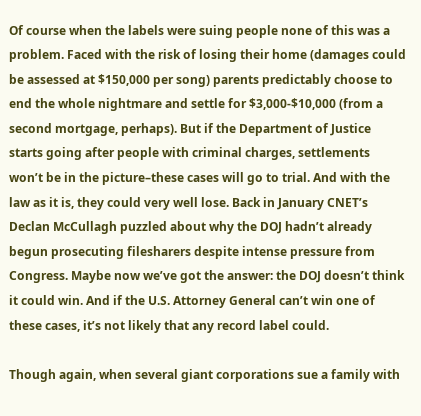Of course when the labels were suing people none of this was a problem. Faced with the risk of losing their home (damages could be assessed at $150,000 per song) parents predictably choose to end the whole nightmare and settle for $3,000-$10,000 (from a second mortgage, perhaps). But if the Department of Justice starts going after people with criminal charges, settlements won’t be in the picture–these cases will go to trial. And with the law as it is, they could very well lose. Back in January CNET’s Declan McCullagh puzzled about why the DOJ hadn’t already begun prosecuting filesharers despite intense pressure from Congress. Maybe now we’ve got the answer: the DOJ doesn’t think it could win. And if the U.S. Attorney General can’t win one of these cases, it’s not likely that any record label could.

Though again, when several giant corporations sue a family with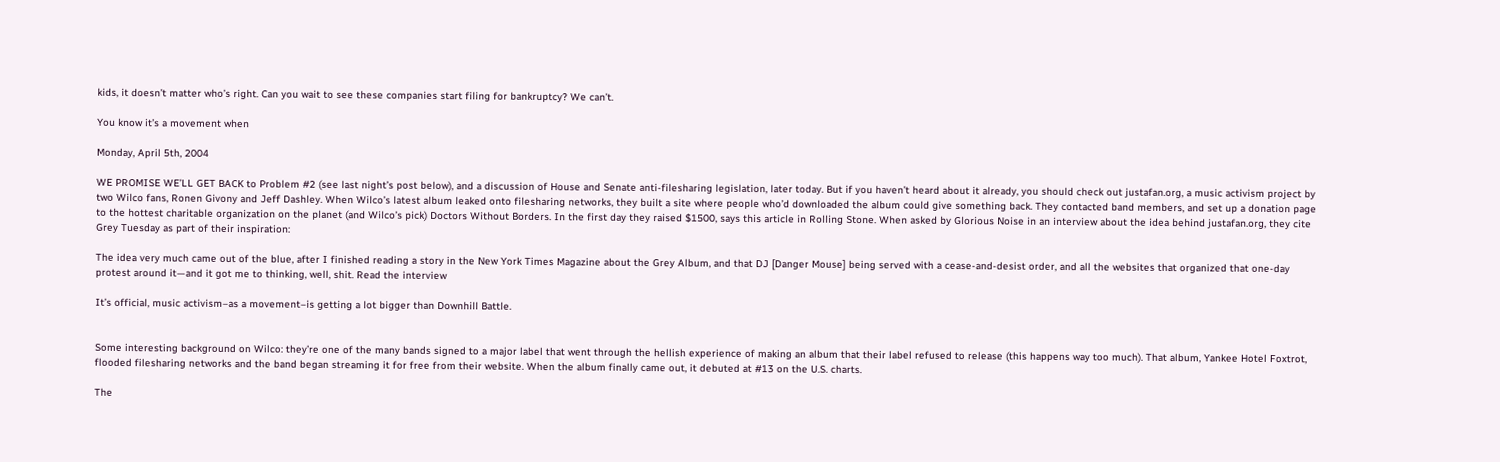kids, it doesn’t matter who’s right. Can you wait to see these companies start filing for bankruptcy? We can’t.

You know it’s a movement when

Monday, April 5th, 2004

WE PROMISE WE’LL GET BACK to Problem #2 (see last night’s post below), and a discussion of House and Senate anti-filesharing legislation, later today. But if you haven’t heard about it already, you should check out justafan.org, a music activism project by two Wilco fans, Ronen Givony and Jeff Dashley. When Wilco’s latest album leaked onto filesharing networks, they built a site where people who’d downloaded the album could give something back. They contacted band members, and set up a donation page to the hottest charitable organization on the planet (and Wilco’s pick) Doctors Without Borders. In the first day they raised $1500, says this article in Rolling Stone. When asked by Glorious Noise in an interview about the idea behind justafan.org, they cite Grey Tuesday as part of their inspiration:

The idea very much came out of the blue, after I finished reading a story in the New York Times Magazine about the Grey Album, and that DJ [Danger Mouse] being served with a cease-and-desist order, and all the websites that organized that one-day protest around it—and it got me to thinking, well, shit. Read the interview

It’s official, music activism–as a movement–is getting a lot bigger than Downhill Battle.


Some interesting background on Wilco: they’re one of the many bands signed to a major label that went through the hellish experience of making an album that their label refused to release (this happens way too much). That album, Yankee Hotel Foxtrot, flooded filesharing networks and the band began streaming it for free from their website. When the album finally came out, it debuted at #13 on the U.S. charts.

The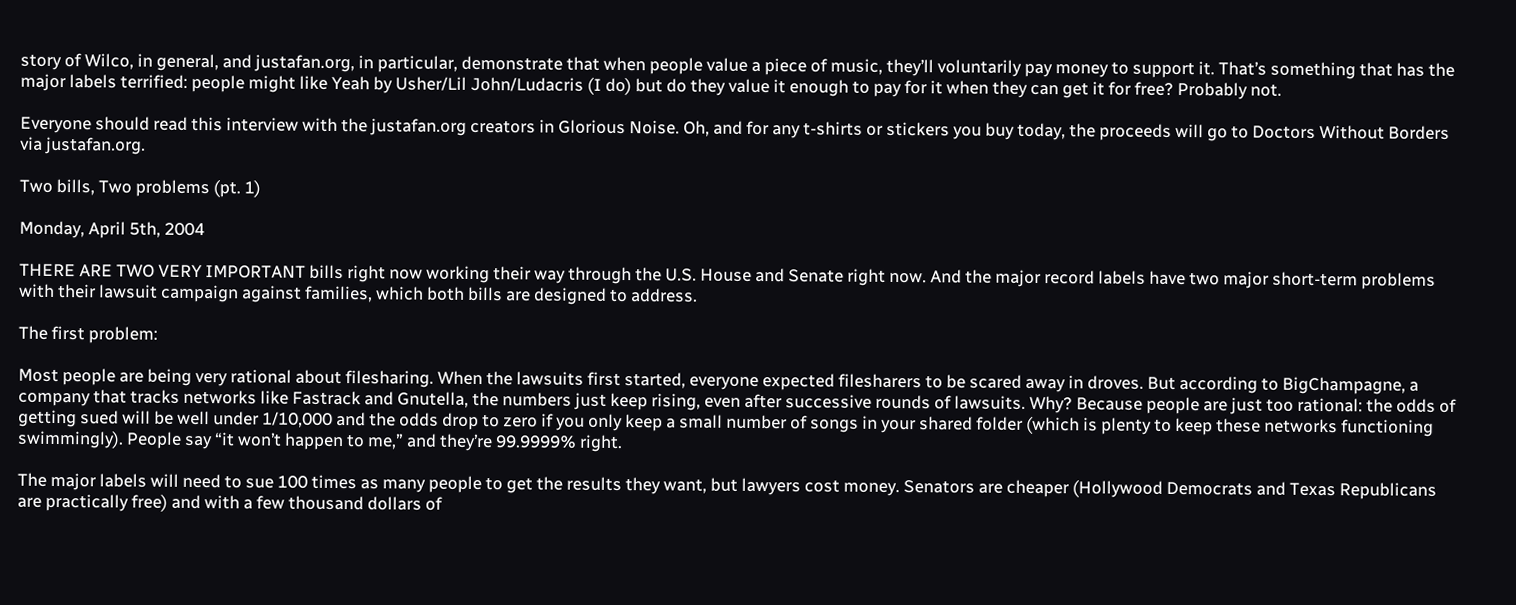story of Wilco, in general, and justafan.org, in particular, demonstrate that when people value a piece of music, they’ll voluntarily pay money to support it. That’s something that has the major labels terrified: people might like Yeah by Usher/Lil John/Ludacris (I do) but do they value it enough to pay for it when they can get it for free? Probably not.

Everyone should read this interview with the justafan.org creators in Glorious Noise. Oh, and for any t-shirts or stickers you buy today, the proceeds will go to Doctors Without Borders via justafan.org.

Two bills, Two problems (pt. 1)

Monday, April 5th, 2004

THERE ARE TWO VERY IMPORTANT bills right now working their way through the U.S. House and Senate right now. And the major record labels have two major short-term problems with their lawsuit campaign against families, which both bills are designed to address.

The first problem:

Most people are being very rational about filesharing. When the lawsuits first started, everyone expected filesharers to be scared away in droves. But according to BigChampagne, a company that tracks networks like Fastrack and Gnutella, the numbers just keep rising, even after successive rounds of lawsuits. Why? Because people are just too rational: the odds of getting sued will be well under 1/10,000 and the odds drop to zero if you only keep a small number of songs in your shared folder (which is plenty to keep these networks functioning swimmingly). People say “it won’t happen to me,” and they’re 99.9999% right.

The major labels will need to sue 100 times as many people to get the results they want, but lawyers cost money. Senators are cheaper (Hollywood Democrats and Texas Republicans are practically free) and with a few thousand dollars of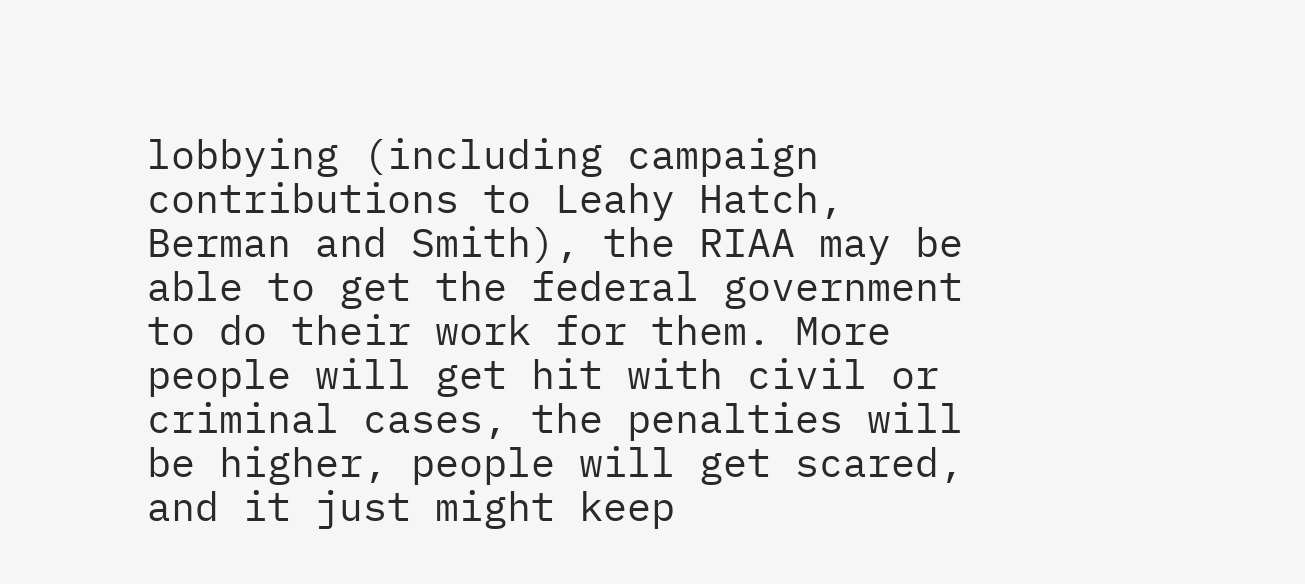lobbying (including campaign contributions to Leahy Hatch, Berman and Smith), the RIAA may be able to get the federal government to do their work for them. More people will get hit with civil or criminal cases, the penalties will be higher, people will get scared, and it just might keep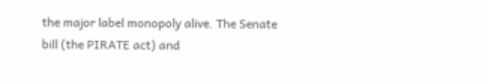the major label monopoly alive. The Senate bill (the PIRATE act) and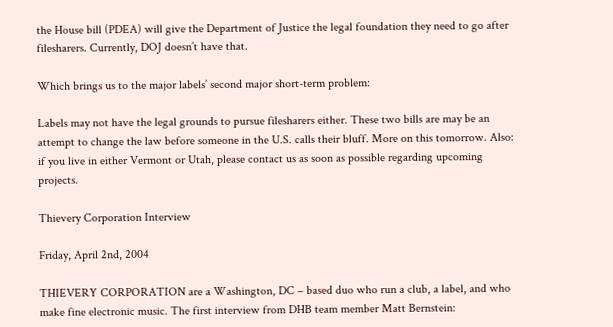the House bill (PDEA) will give the Department of Justice the legal foundation they need to go after filesharers. Currently, DOJ doesn’t have that.

Which brings us to the major labels’ second major short-term problem:

Labels may not have the legal grounds to pursue filesharers either. These two bills are may be an attempt to change the law before someone in the U.S. calls their bluff. More on this tomorrow. Also: if you live in either Vermont or Utah, please contact us as soon as possible regarding upcoming projects.

Thievery Corporation Interview

Friday, April 2nd, 2004

THIEVERY CORPORATION are a Washington, DC – based duo who run a club, a label, and who make fine electronic music. The first interview from DHB team member Matt Bernstein: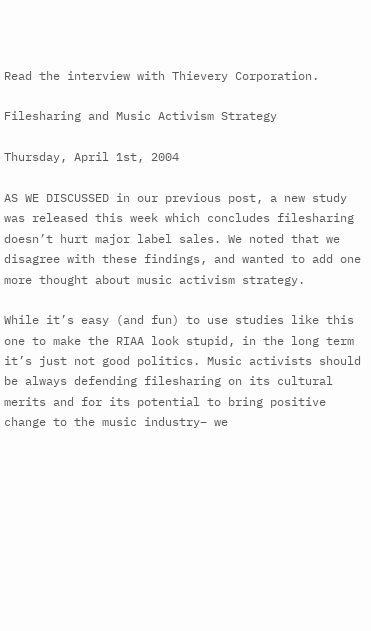Read the interview with Thievery Corporation.

Filesharing and Music Activism Strategy

Thursday, April 1st, 2004

AS WE DISCUSSED in our previous post, a new study was released this week which concludes filesharing doesn’t hurt major label sales. We noted that we disagree with these findings, and wanted to add one more thought about music activism strategy.

While it’s easy (and fun) to use studies like this one to make the RIAA look stupid, in the long term it’s just not good politics. Music activists should be always defending filesharing on its cultural merits and for its potential to bring positive change to the music industry– we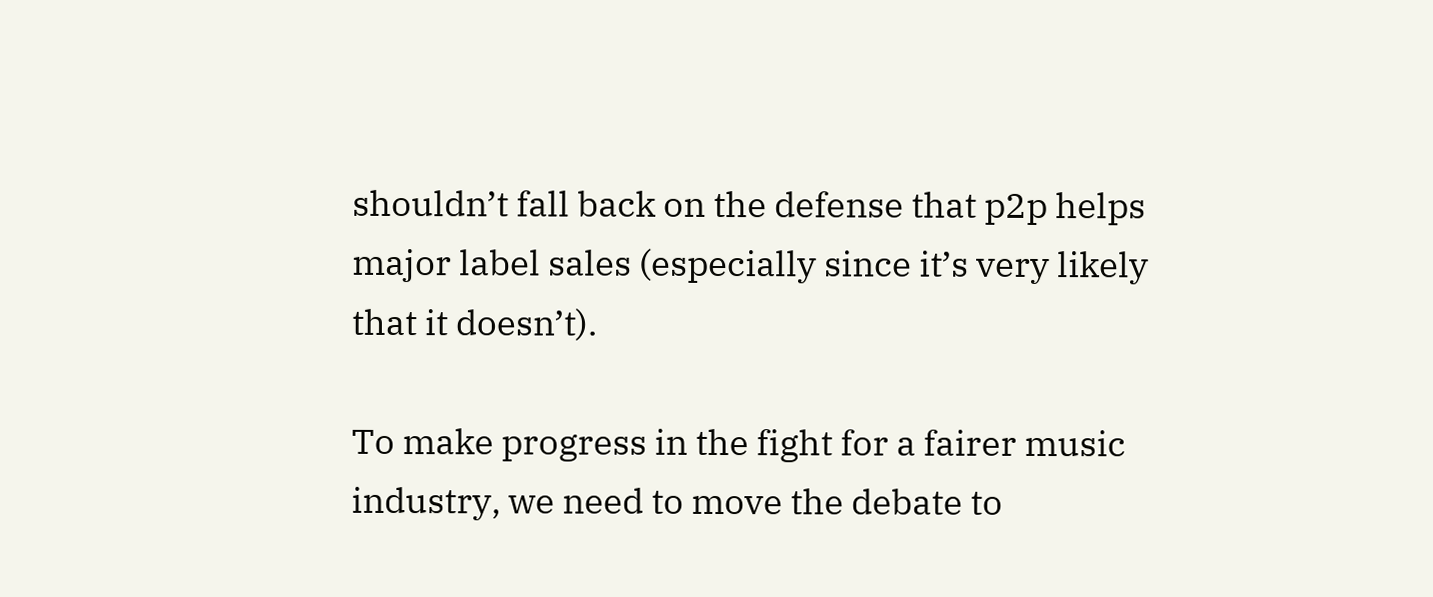shouldn’t fall back on the defense that p2p helps major label sales (especially since it’s very likely that it doesn’t).

To make progress in the fight for a fairer music industry, we need to move the debate to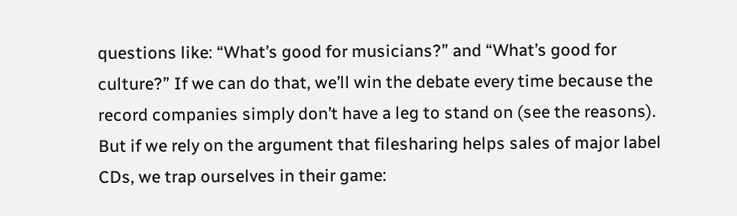questions like: “What’s good for musicians?” and “What’s good for culture?” If we can do that, we’ll win the debate every time because the record companies simply don’t have a leg to stand on (see the reasons). But if we rely on the argument that filesharing helps sales of major label CDs, we trap ourselves in their game: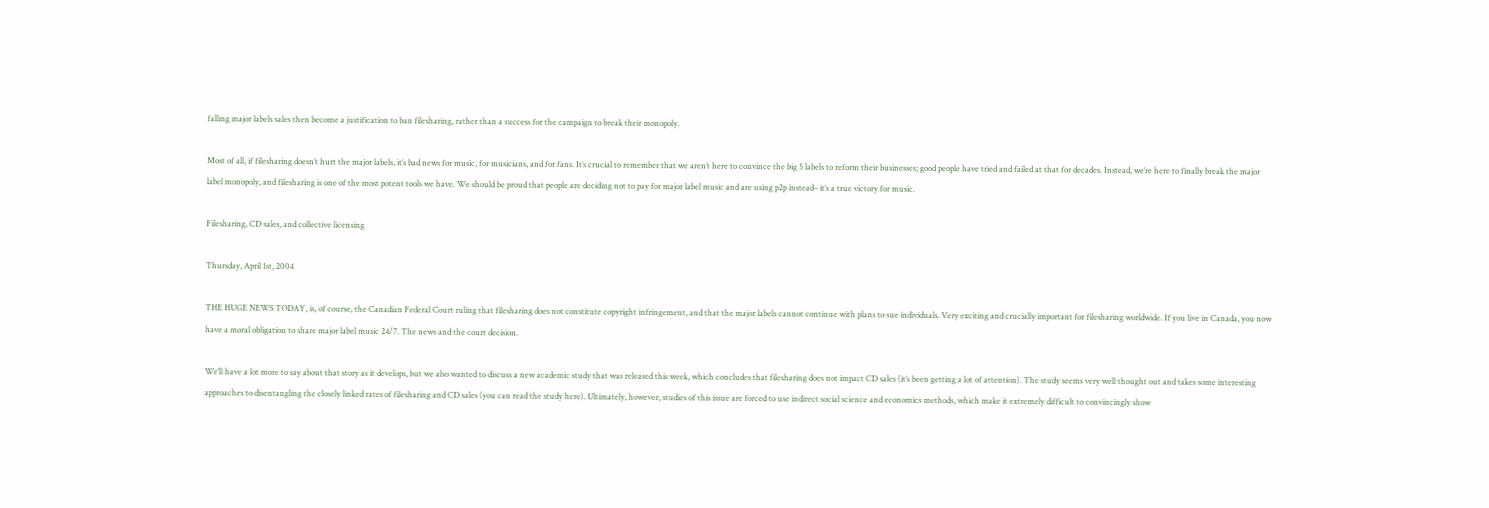falling major labels sales then become a justification to ban filesharing, rather than a success for the campaign to break their monopoly.

Most of all, if filesharing doesn’t hurt the major labels, it’s bad news for music, for musicians, and for fans. It’s crucial to remember that we aren’t here to convince the big 5 labels to reform their businesses; good people have tried and failed at that for decades. Instead, we’re here to finally break the major label monopoly, and filesharing is one of the most potent tools we have. We should be proud that people are deciding not to pay for major label music and are using p2p instead– it’s a true victory for music.

Filesharing, CD sales, and collective licensing

Thursday, April 1st, 2004

THE HUGE NEWS TODAY, is, of course, the Canadian Federal Court ruling that filesharing does not constitute copyright infringement, and that the major labels cannot continue with plans to sue individuals. Very exciting and crucially important for filesharing worldwide. If you live in Canada, you now have a moral obligation to share major label music 24/7. The news and the court decision.

We’ll have a lot more to say about that story as it develops, but we also wanted to discuss a new academic study that was released this week, which concludes that filesharing does not impact CD sales (it’s been getting a lot of attention). The study seems very well thought out and takes some interesting approaches to disentangling the closely linked rates of filesharing and CD sales (you can read the study here). Ultimately, however, studies of this issue are forced to use indirect social science and economics methods, which make it extremely difficult to convincingly show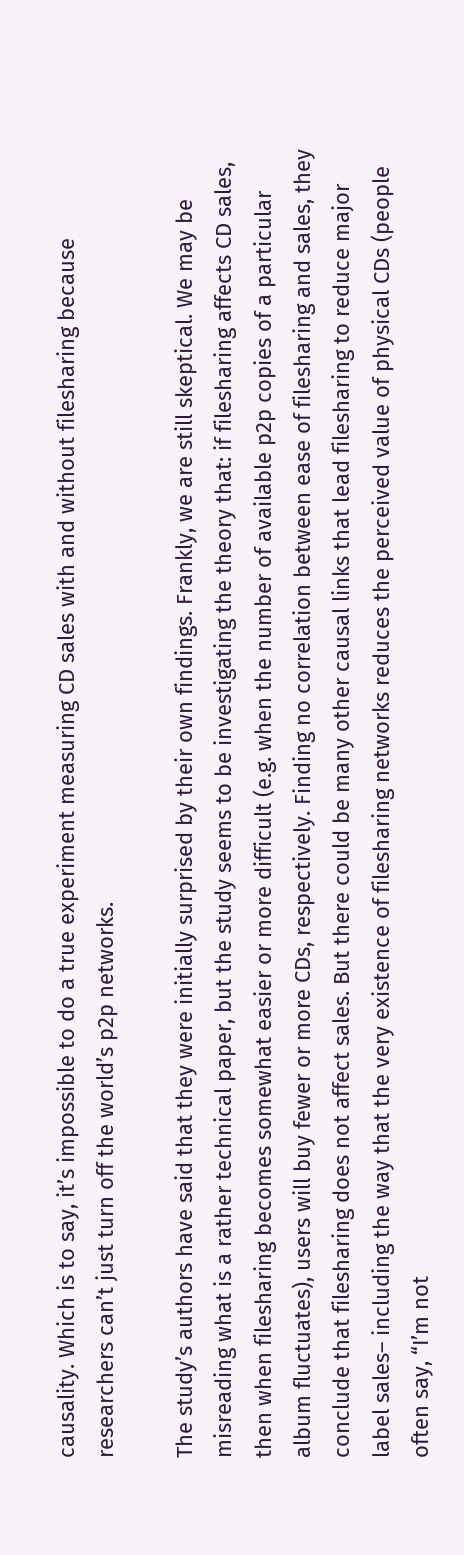causality. Which is to say, it’s impossible to do a true experiment measuring CD sales with and without filesharing because researchers can’t just turn off the world’s p2p networks.

The study’s authors have said that they were initially surprised by their own findings. Frankly, we are still skeptical. We may be misreading what is a rather technical paper, but the study seems to be investigating the theory that: if filesharing affects CD sales, then when filesharing becomes somewhat easier or more difficult (e.g. when the number of available p2p copies of a particular album fluctuates), users will buy fewer or more CDs, respectively. Finding no correlation between ease of filesharing and sales, they conclude that filesharing does not affect sales. But there could be many other causal links that lead filesharing to reduce major label sales– including the way that the very existence of filesharing networks reduces the perceived value of physical CDs (people often say, “I’m not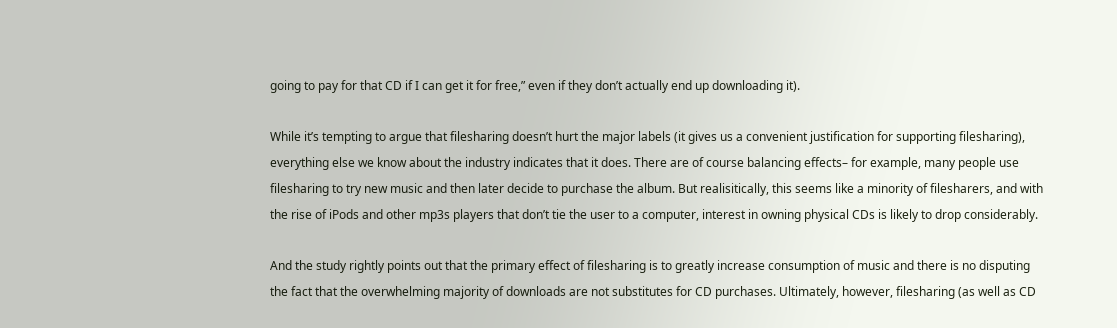going to pay for that CD if I can get it for free,” even if they don’t actually end up downloading it).

While it’s tempting to argue that filesharing doesn’t hurt the major labels (it gives us a convenient justification for supporting filesharing), everything else we know about the industry indicates that it does. There are of course balancing effects– for example, many people use filesharing to try new music and then later decide to purchase the album. But realisitically, this seems like a minority of filesharers, and with the rise of iPods and other mp3s players that don’t tie the user to a computer, interest in owning physical CDs is likely to drop considerably.

And the study rightly points out that the primary effect of filesharing is to greatly increase consumption of music and there is no disputing the fact that the overwhelming majority of downloads are not substitutes for CD purchases. Ultimately, however, filesharing (as well as CD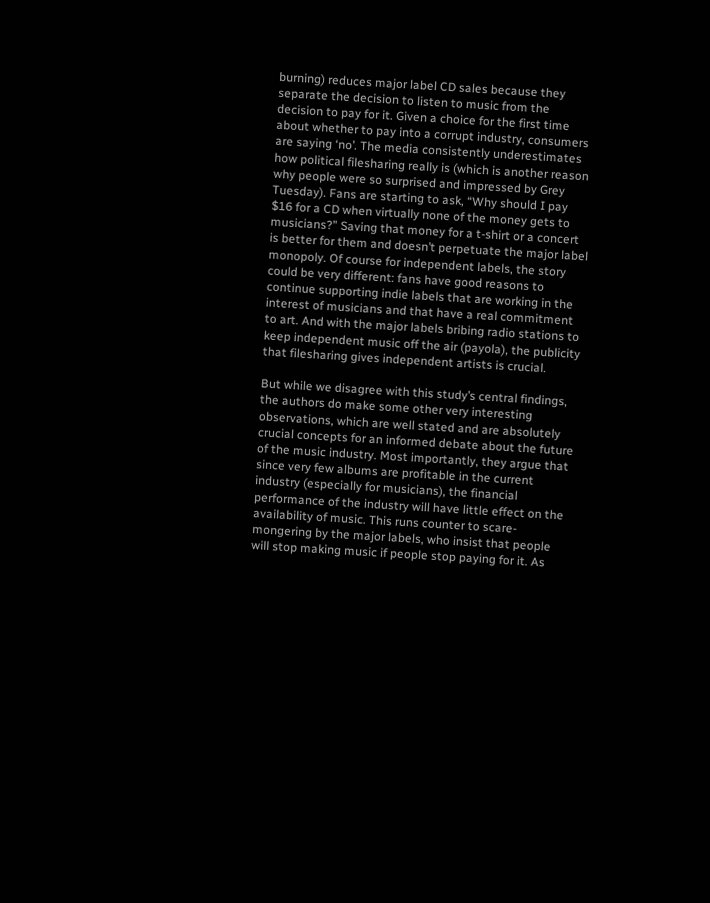burning) reduces major label CD sales because they separate the decision to listen to music from the decision to pay for it. Given a choice for the first time about whether to pay into a corrupt industry, consumers are saying ‘no’. The media consistently underestimates how political filesharing really is (which is another reason why people were so surprised and impressed by Grey Tuesday). Fans are starting to ask, “Why should I pay $16 for a CD when virtually none of the money gets to musicians?” Saving that money for a t-shirt or a concert is better for them and doesn’t perpetuate the major label monopoly. Of course for independent labels, the story could be very different: fans have good reasons to continue supporting indie labels that are working in the interest of musicians and that have a real commitment to art. And with the major labels bribing radio stations to keep independent music off the air (payola), the publicity that filesharing gives independent artists is crucial.

But while we disagree with this study’s central findings, the authors do make some other very interesting observations, which are well stated and are absolutely crucial concepts for an informed debate about the future of the music industry. Most importantly, they argue that since very few albums are profitable in the current industry (especially for musicians), the financial performance of the industry will have little effect on the availability of music. This runs counter to scare-mongering by the major labels, who insist that people will stop making music if people stop paying for it. As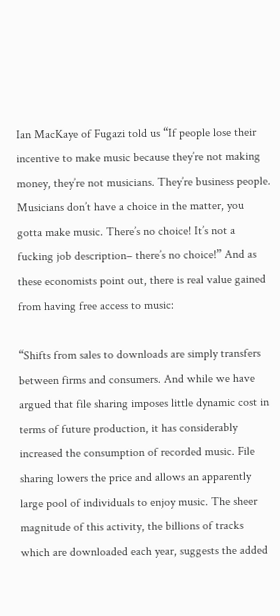Ian MacKaye of Fugazi told us “If people lose their incentive to make music because they’re not making money, they’re not musicians. They’re business people. Musicians don’t have a choice in the matter, you gotta make music. There’s no choice! It’s not a fucking job description– there’s no choice!” And as these economists point out, there is real value gained from having free access to music:

“Shifts from sales to downloads are simply transfers between firms and consumers. And while we have argued that file sharing imposes little dynamic cost in terms of future production, it has considerably increased the consumption of recorded music. File sharing lowers the price and allows an apparently large pool of individuals to enjoy music. The sheer magnitude of this activity, the billions of tracks which are downloaded each year, suggests the added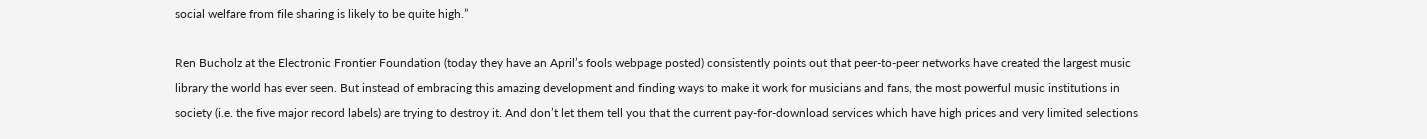social welfare from file sharing is likely to be quite high.”

Ren Bucholz at the Electronic Frontier Foundation (today they have an April’s fools webpage posted) consistently points out that peer-to-peer networks have created the largest music library the world has ever seen. But instead of embracing this amazing development and finding ways to make it work for musicians and fans, the most powerful music institutions in society (i.e. the five major record labels) are trying to destroy it. And don’t let them tell you that the current pay-for-download services which have high prices and very limited selections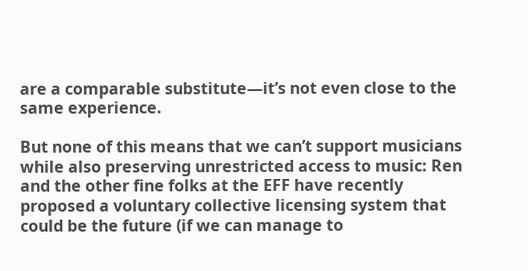are a comparable substitute—it’s not even close to the same experience.

But none of this means that we can’t support musicians while also preserving unrestricted access to music: Ren and the other fine folks at the EFF have recently proposed a voluntary collective licensing system that could be the future (if we can manage to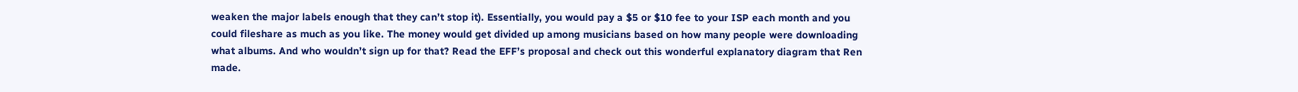weaken the major labels enough that they can’t stop it). Essentially, you would pay a $5 or $10 fee to your ISP each month and you could fileshare as much as you like. The money would get divided up among musicians based on how many people were downloading what albums. And who wouldn’t sign up for that? Read the EFF’s proposal and check out this wonderful explanatory diagram that Ren made.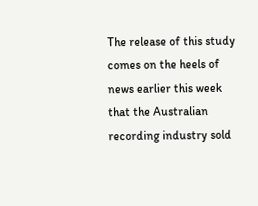The release of this study comes on the heels of news earlier this week that the Australian recording industry sold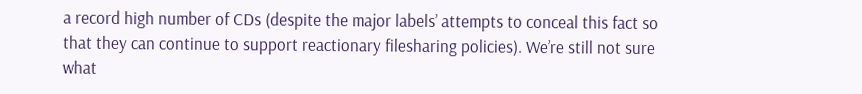a record high number of CDs (despite the major labels’ attempts to conceal this fact so that they can continue to support reactionary filesharing policies). We’re still not sure what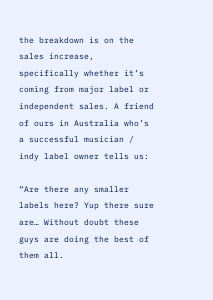the breakdown is on the sales increase, specifically whether it’s coming from major label or independent sales. A friend of ours in Australia who’s a successful musician / indy label owner tells us:

“Are there any smaller labels here? Yup there sure are… Without doubt these guys are doing the best of them all.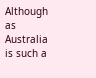Although as Australia is such a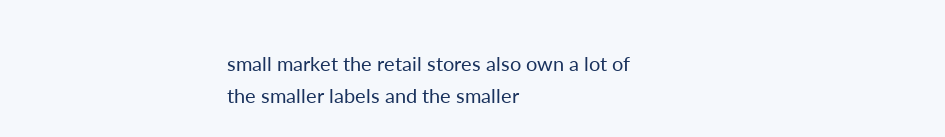small market the retail stores also own a lot of the smaller labels and the smaller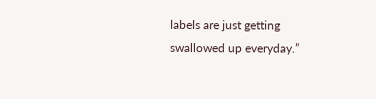labels are just getting swallowed up everyday.”